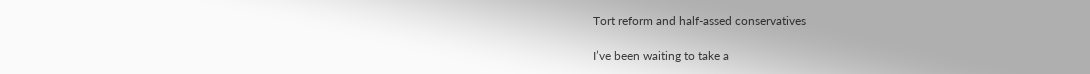Tort reform and half-assed conservatives

I’ve been waiting to take a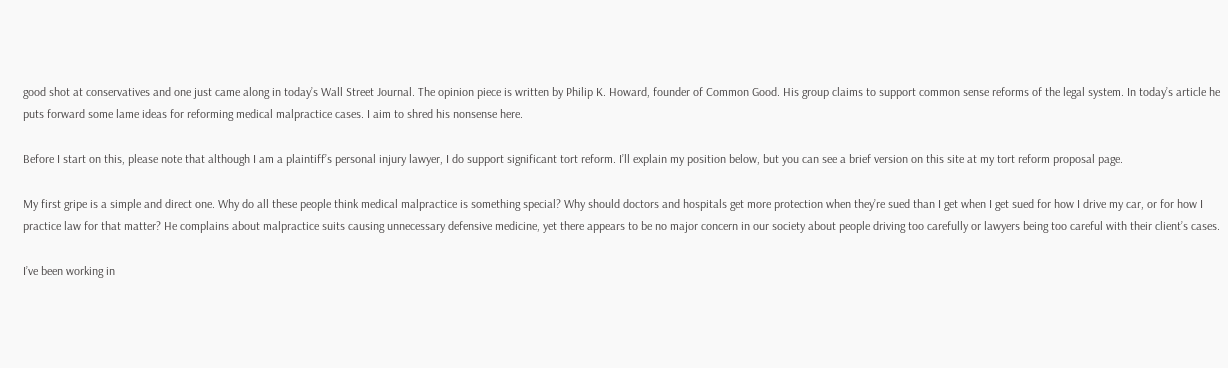good shot at conservatives and one just came along in today’s Wall Street Journal. The opinion piece is written by Philip K. Howard, founder of Common Good. His group claims to support common sense reforms of the legal system. In today’s article he puts forward some lame ideas for reforming medical malpractice cases. I aim to shred his nonsense here.

Before I start on this, please note that although I am a plaintiff’s personal injury lawyer, I do support significant tort reform. I’ll explain my position below, but you can see a brief version on this site at my tort reform proposal page.

My first gripe is a simple and direct one. Why do all these people think medical malpractice is something special? Why should doctors and hospitals get more protection when they’re sued than I get when I get sued for how I drive my car, or for how I practice law for that matter? He complains about malpractice suits causing unnecessary defensive medicine, yet there appears to be no major concern in our society about people driving too carefully or lawyers being too careful with their client’s cases.

I’ve been working in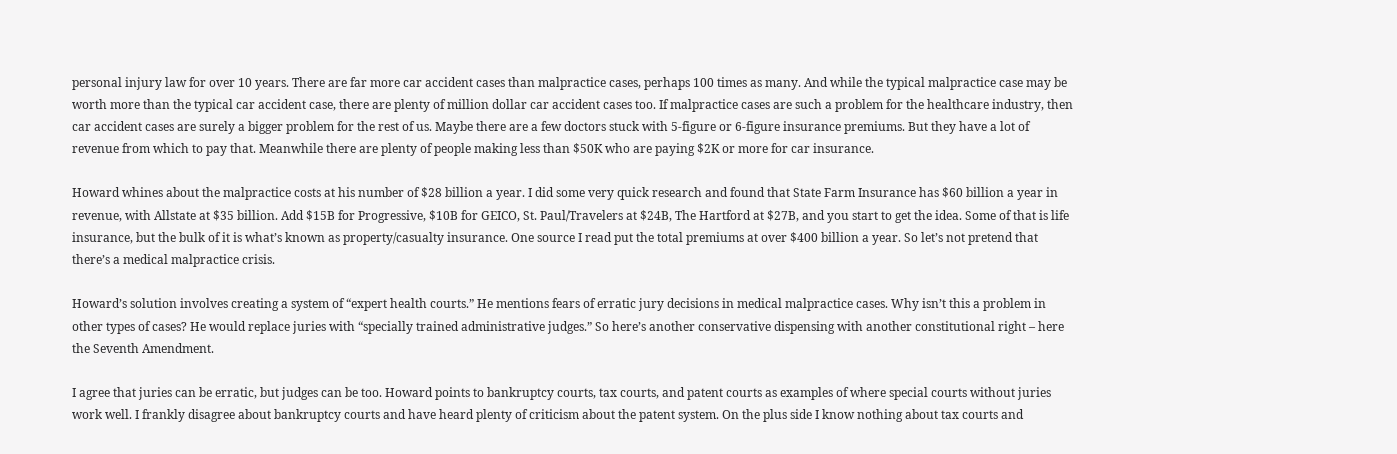personal injury law for over 10 years. There are far more car accident cases than malpractice cases, perhaps 100 times as many. And while the typical malpractice case may be worth more than the typical car accident case, there are plenty of million dollar car accident cases too. If malpractice cases are such a problem for the healthcare industry, then car accident cases are surely a bigger problem for the rest of us. Maybe there are a few doctors stuck with 5-figure or 6-figure insurance premiums. But they have a lot of revenue from which to pay that. Meanwhile there are plenty of people making less than $50K who are paying $2K or more for car insurance.

Howard whines about the malpractice costs at his number of $28 billion a year. I did some very quick research and found that State Farm Insurance has $60 billion a year in revenue, with Allstate at $35 billion. Add $15B for Progressive, $10B for GEICO, St. Paul/Travelers at $24B, The Hartford at $27B, and you start to get the idea. Some of that is life insurance, but the bulk of it is what’s known as property/casualty insurance. One source I read put the total premiums at over $400 billion a year. So let’s not pretend that there’s a medical malpractice crisis.

Howard’s solution involves creating a system of “expert health courts.” He mentions fears of erratic jury decisions in medical malpractice cases. Why isn’t this a problem in other types of cases? He would replace juries with “specially trained administrative judges.” So here’s another conservative dispensing with another constitutional right – here the Seventh Amendment.

I agree that juries can be erratic, but judges can be too. Howard points to bankruptcy courts, tax courts, and patent courts as examples of where special courts without juries work well. I frankly disagree about bankruptcy courts and have heard plenty of criticism about the patent system. On the plus side I know nothing about tax courts and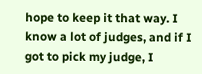hope to keep it that way. I know a lot of judges, and if I got to pick my judge, I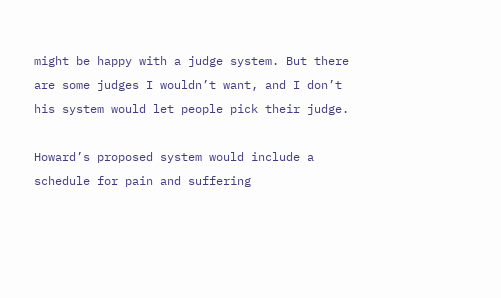might be happy with a judge system. But there are some judges I wouldn’t want, and I don’t his system would let people pick their judge.

Howard’s proposed system would include a schedule for pain and suffering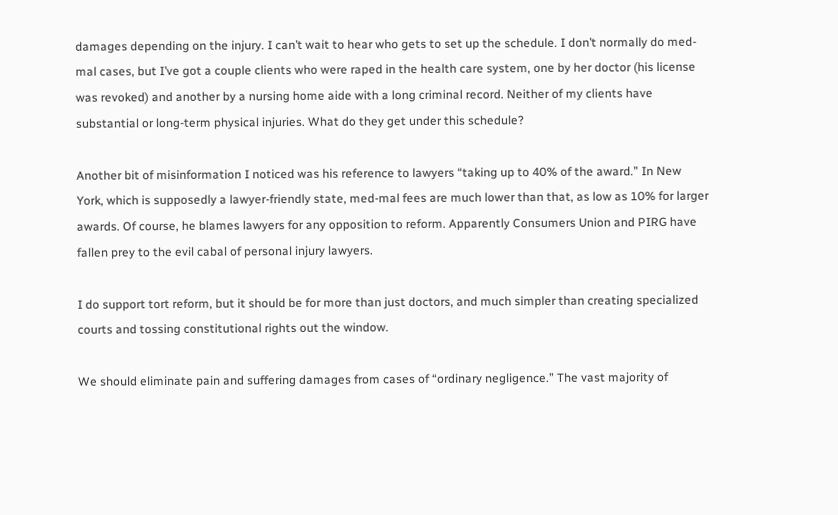damages depending on the injury. I can’t wait to hear who gets to set up the schedule. I don’t normally do med-mal cases, but I’ve got a couple clients who were raped in the health care system, one by her doctor (his license was revoked) and another by a nursing home aide with a long criminal record. Neither of my clients have substantial or long-term physical injuries. What do they get under this schedule?

Another bit of misinformation I noticed was his reference to lawyers “taking up to 40% of the award.” In New York, which is supposedly a lawyer-friendly state, med-mal fees are much lower than that, as low as 10% for larger awards. Of course, he blames lawyers for any opposition to reform. Apparently Consumers Union and PIRG have fallen prey to the evil cabal of personal injury lawyers.

I do support tort reform, but it should be for more than just doctors, and much simpler than creating specialized courts and tossing constitutional rights out the window.

We should eliminate pain and suffering damages from cases of “ordinary negligence.” The vast majority of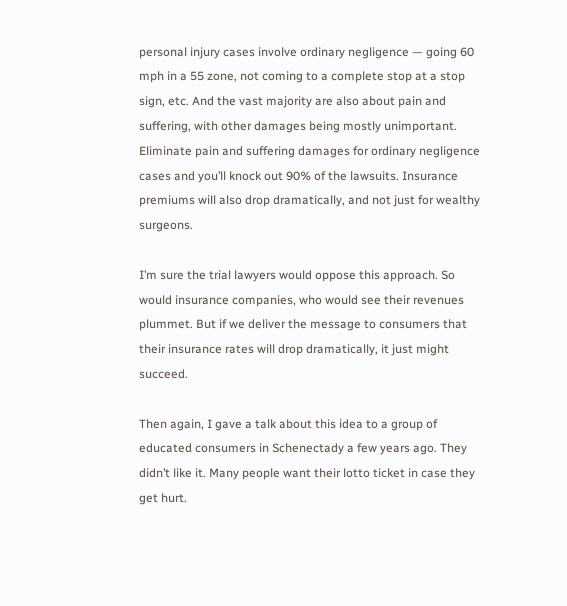personal injury cases involve ordinary negligence — going 60 mph in a 55 zone, not coming to a complete stop at a stop sign, etc. And the vast majority are also about pain and suffering, with other damages being mostly unimportant. Eliminate pain and suffering damages for ordinary negligence cases and you’ll knock out 90% of the lawsuits. Insurance premiums will also drop dramatically, and not just for wealthy surgeons.

I’m sure the trial lawyers would oppose this approach. So would insurance companies, who would see their revenues plummet. But if we deliver the message to consumers that their insurance rates will drop dramatically, it just might succeed.

Then again, I gave a talk about this idea to a group of educated consumers in Schenectady a few years ago. They didn’t like it. Many people want their lotto ticket in case they get hurt.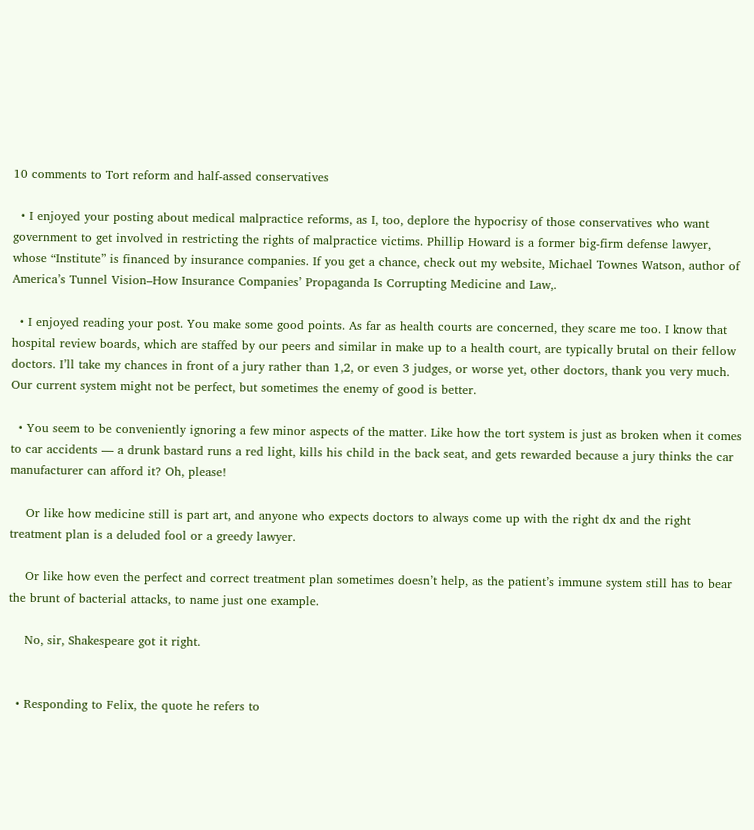10 comments to Tort reform and half-assed conservatives

  • I enjoyed your posting about medical malpractice reforms, as I, too, deplore the hypocrisy of those conservatives who want government to get involved in restricting the rights of malpractice victims. Phillip Howard is a former big-firm defense lawyer, whose “Institute” is financed by insurance companies. If you get a chance, check out my website, Michael Townes Watson, author of America’s Tunnel Vision–How Insurance Companies’ Propaganda Is Corrupting Medicine and Law,.

  • I enjoyed reading your post. You make some good points. As far as health courts are concerned, they scare me too. I know that hospital review boards, which are staffed by our peers and similar in make up to a health court, are typically brutal on their fellow doctors. I’ll take my chances in front of a jury rather than 1,2, or even 3 judges, or worse yet, other doctors, thank you very much. Our current system might not be perfect, but sometimes the enemy of good is better.

  • You seem to be conveniently ignoring a few minor aspects of the matter. Like how the tort system is just as broken when it comes to car accidents — a drunk bastard runs a red light, kills his child in the back seat, and gets rewarded because a jury thinks the car manufacturer can afford it? Oh, please!

    Or like how medicine still is part art, and anyone who expects doctors to always come up with the right dx and the right treatment plan is a deluded fool or a greedy lawyer.

    Or like how even the perfect and correct treatment plan sometimes doesn’t help, as the patient’s immune system still has to bear the brunt of bacterial attacks, to name just one example.

    No, sir, Shakespeare got it right.


  • Responding to Felix, the quote he refers to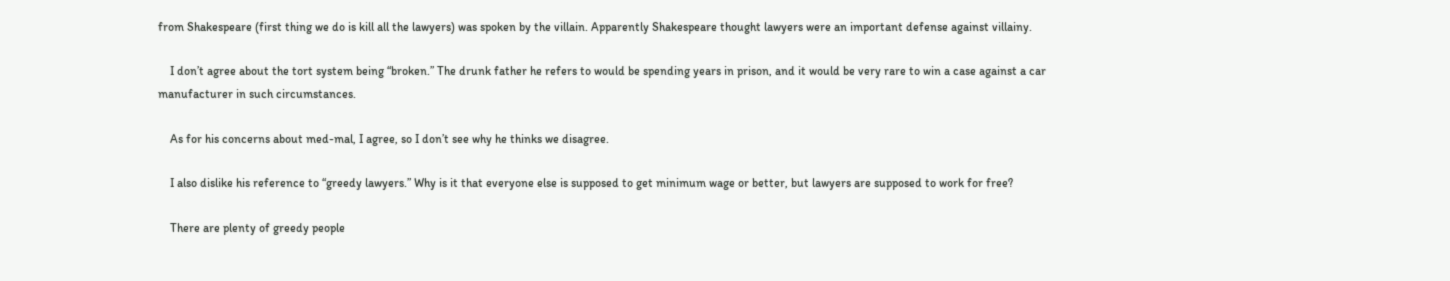from Shakespeare (first thing we do is kill all the lawyers) was spoken by the villain. Apparently Shakespeare thought lawyers were an important defense against villainy.

    I don’t agree about the tort system being “broken.” The drunk father he refers to would be spending years in prison, and it would be very rare to win a case against a car manufacturer in such circumstances.

    As for his concerns about med-mal, I agree, so I don’t see why he thinks we disagree.

    I also dislike his reference to “greedy lawyers.” Why is it that everyone else is supposed to get minimum wage or better, but lawyers are supposed to work for free?

    There are plenty of greedy people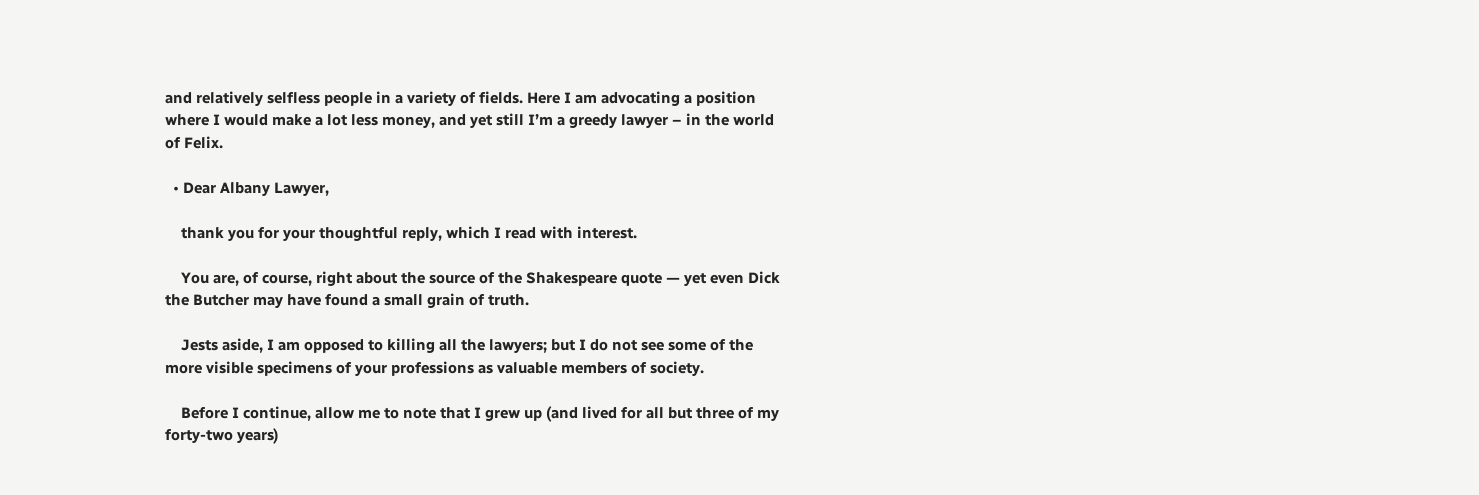and relatively selfless people in a variety of fields. Here I am advocating a position where I would make a lot less money, and yet still I’m a greedy lawyer – in the world of Felix.

  • Dear Albany Lawyer,

    thank you for your thoughtful reply, which I read with interest.

    You are, of course, right about the source of the Shakespeare quote — yet even Dick the Butcher may have found a small grain of truth.

    Jests aside, I am opposed to killing all the lawyers; but I do not see some of the more visible specimens of your professions as valuable members of society.

    Before I continue, allow me to note that I grew up (and lived for all but three of my forty-two years)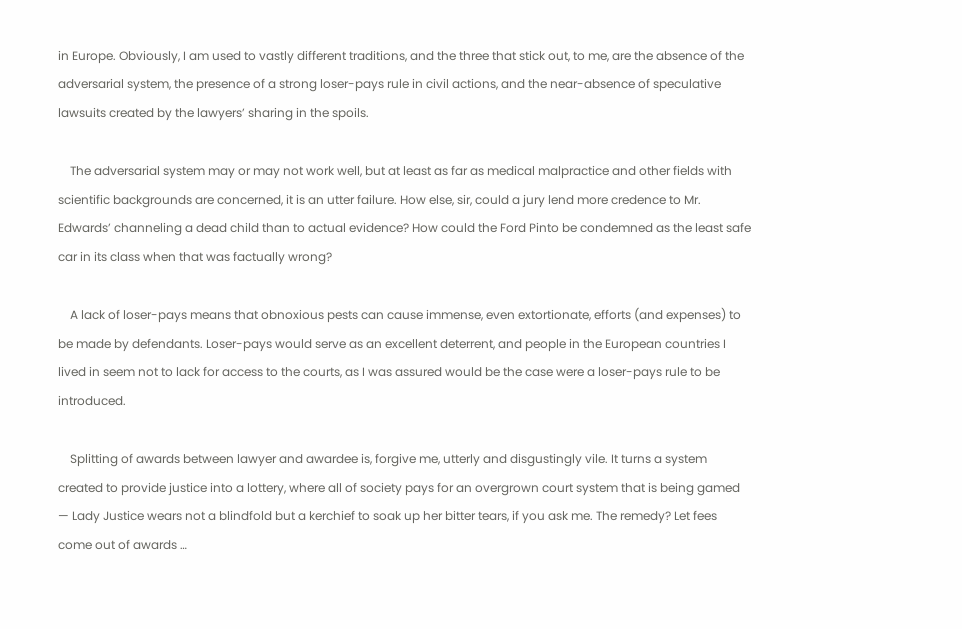in Europe. Obviously, I am used to vastly different traditions, and the three that stick out, to me, are the absence of the adversarial system, the presence of a strong loser-pays rule in civil actions, and the near-absence of speculative lawsuits created by the lawyers’ sharing in the spoils.

    The adversarial system may or may not work well, but at least as far as medical malpractice and other fields with scientific backgrounds are concerned, it is an utter failure. How else, sir, could a jury lend more credence to Mr. Edwards’ channeling a dead child than to actual evidence? How could the Ford Pinto be condemned as the least safe car in its class when that was factually wrong?

    A lack of loser-pays means that obnoxious pests can cause immense, even extortionate, efforts (and expenses) to be made by defendants. Loser-pays would serve as an excellent deterrent, and people in the European countries I lived in seem not to lack for access to the courts, as I was assured would be the case were a loser-pays rule to be introduced.

    Splitting of awards between lawyer and awardee is, forgive me, utterly and disgustingly vile. It turns a system created to provide justice into a lottery, where all of society pays for an overgrown court system that is being gamed — Lady Justice wears not a blindfold but a kerchief to soak up her bitter tears, if you ask me. The remedy? Let fees come out of awards …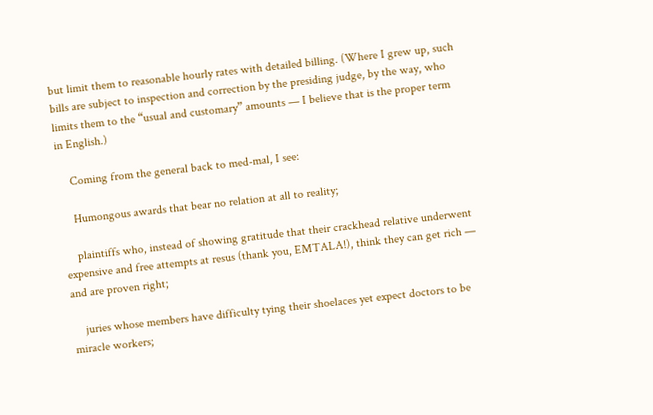but limit them to reasonable hourly rates with detailed billing. (Where I grew up, such bills are subject to inspection and correction by the presiding judge, by the way, who limits them to the “usual and customary” amounts — I believe that is the proper term in English.)

    Coming from the general back to med-mal, I see:

    Humongous awards that bear no relation at all to reality;

    plaintiffs who, instead of showing gratitude that their crackhead relative underwent expensive and free attempts at resus (thank you, EMTALA!), think they can get rich — and are proven right;

    juries whose members have difficulty tying their shoelaces yet expect doctors to be miracle workers;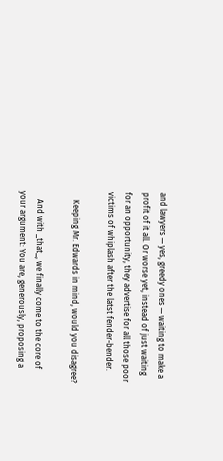and lawyers — yes, greedy ones — waiting to make a profit of it all. Or worse yet, instead of just waiting for an opportunity, they advertise for all those poor victims of whiplash after the latst fender-bender.

    Keeping Mr. Edwards in mind, would you disagree?

    And with _that_, we finally come to the core of your argument: You are, generously, proposing a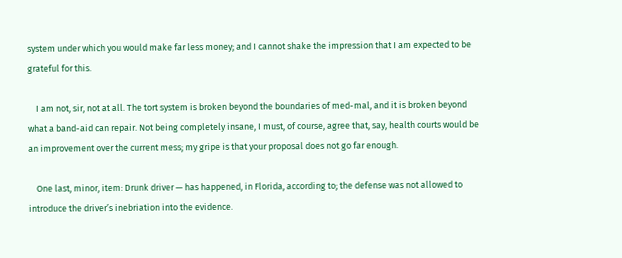system under which you would make far less money; and I cannot shake the impression that I am expected to be grateful for this.

    I am not, sir, not at all. The tort system is broken beyond the boundaries of med-mal, and it is broken beyond what a band-aid can repair. Not being completely insane, I must, of course, agree that, say, health courts would be an improvement over the current mess; my gripe is that your proposal does not go far enough.

    One last, minor, item: Drunk driver — has happened, in Florida, according to; the defense was not allowed to introduce the driver’s inebriation into the evidence.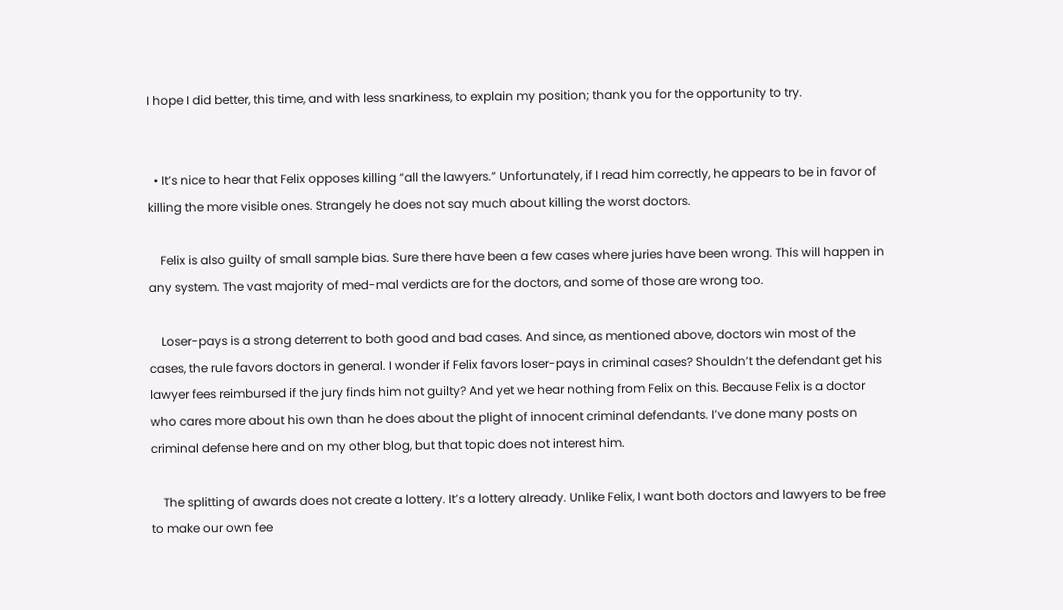I hope I did better, this time, and with less snarkiness, to explain my position; thank you for the opportunity to try.


  • It’s nice to hear that Felix opposes killing “all the lawyers.” Unfortunately, if I read him correctly, he appears to be in favor of killing the more visible ones. Strangely he does not say much about killing the worst doctors.

    Felix is also guilty of small sample bias. Sure there have been a few cases where juries have been wrong. This will happen in any system. The vast majority of med-mal verdicts are for the doctors, and some of those are wrong too.

    Loser-pays is a strong deterrent to both good and bad cases. And since, as mentioned above, doctors win most of the cases, the rule favors doctors in general. I wonder if Felix favors loser-pays in criminal cases? Shouldn’t the defendant get his lawyer fees reimbursed if the jury finds him not guilty? And yet we hear nothing from Felix on this. Because Felix is a doctor who cares more about his own than he does about the plight of innocent criminal defendants. I’ve done many posts on criminal defense here and on my other blog, but that topic does not interest him.

    The splitting of awards does not create a lottery. It’s a lottery already. Unlike Felix, I want both doctors and lawyers to be free to make our own fee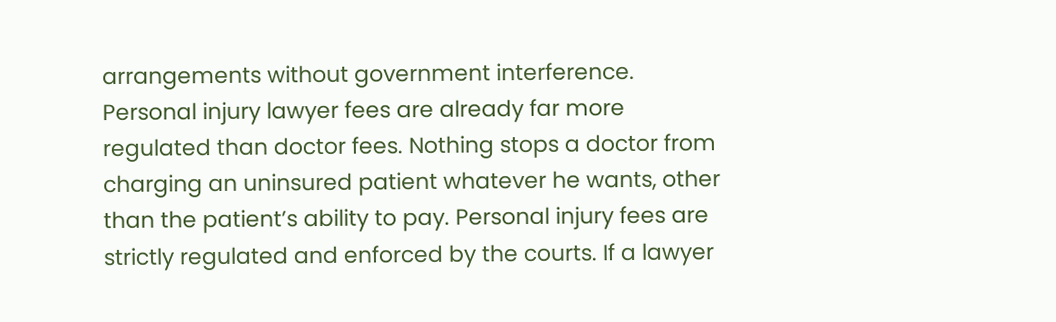arrangements without government interference. Personal injury lawyer fees are already far more regulated than doctor fees. Nothing stops a doctor from charging an uninsured patient whatever he wants, other than the patient’s ability to pay. Personal injury fees are strictly regulated and enforced by the courts. If a lawyer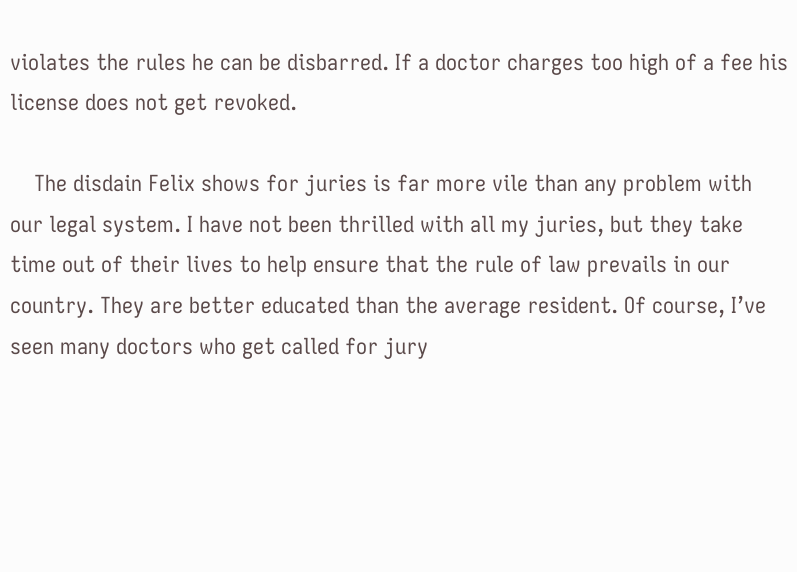violates the rules he can be disbarred. If a doctor charges too high of a fee his license does not get revoked.

    The disdain Felix shows for juries is far more vile than any problem with our legal system. I have not been thrilled with all my juries, but they take time out of their lives to help ensure that the rule of law prevails in our country. They are better educated than the average resident. Of course, I’ve seen many doctors who get called for jury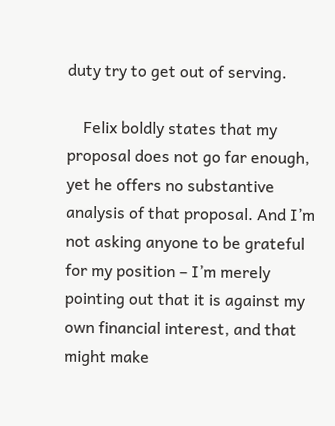duty try to get out of serving.

    Felix boldly states that my proposal does not go far enough, yet he offers no substantive analysis of that proposal. And I’m not asking anyone to be grateful for my position – I’m merely pointing out that it is against my own financial interest, and that might make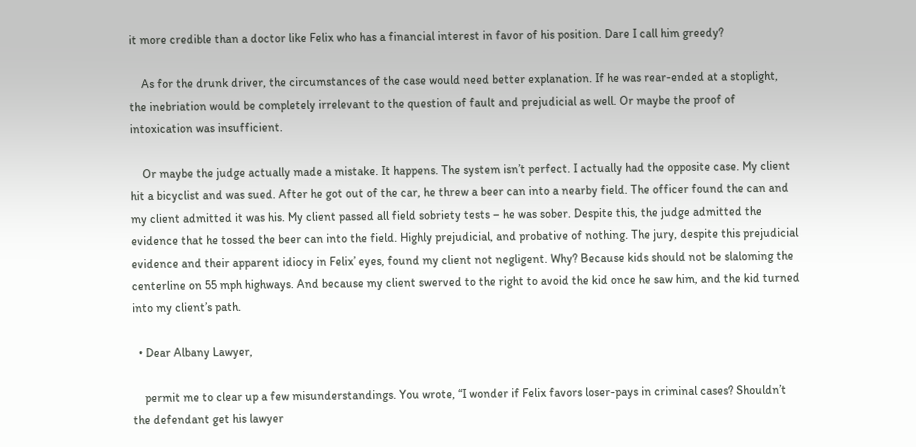it more credible than a doctor like Felix who has a financial interest in favor of his position. Dare I call him greedy?

    As for the drunk driver, the circumstances of the case would need better explanation. If he was rear-ended at a stoplight, the inebriation would be completely irrelevant to the question of fault and prejudicial as well. Or maybe the proof of intoxication was insufficient.

    Or maybe the judge actually made a mistake. It happens. The system isn’t perfect. I actually had the opposite case. My client hit a bicyclist and was sued. After he got out of the car, he threw a beer can into a nearby field. The officer found the can and my client admitted it was his. My client passed all field sobriety tests – he was sober. Despite this, the judge admitted the evidence that he tossed the beer can into the field. Highly prejudicial, and probative of nothing. The jury, despite this prejudicial evidence and their apparent idiocy in Felix’ eyes, found my client not negligent. Why? Because kids should not be slaloming the centerline on 55 mph highways. And because my client swerved to the right to avoid the kid once he saw him, and the kid turned into my client’s path.

  • Dear Albany Lawyer,

    permit me to clear up a few misunderstandings. You wrote, “I wonder if Felix favors loser-pays in criminal cases? Shouldn’t the defendant get his lawyer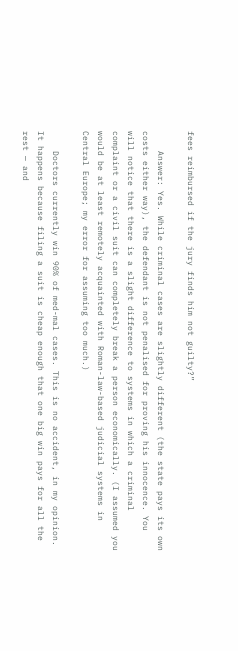fees reimbursed if the jury finds him not guilty?”

    Answer: Yes. While criminal cases are slightly different (the state pays its own costs either way), the defendant is not penalised for proving his innocence. You will notice that there is a slight difference to systems in which a criminal complaint or a civil suit can completely break a person economically. (I assumed you would be at least remotely acquainted with Roman-law-based judicial systems in Central Europe; my error for assuming too much.)

    Doctors currently win 90% of med-mal cases. This is no accident, in my opinion. It happens because filing a suit is cheap enough that one big win pays for all the rest — and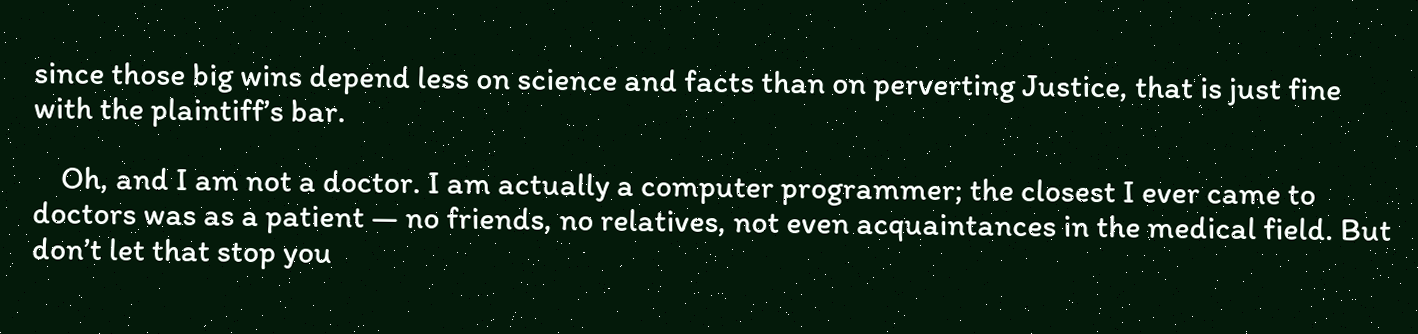since those big wins depend less on science and facts than on perverting Justice, that is just fine with the plaintiff’s bar.

    Oh, and I am not a doctor. I am actually a computer programmer; the closest I ever came to doctors was as a patient — no friends, no relatives, not even acquaintances in the medical field. But don’t let that stop you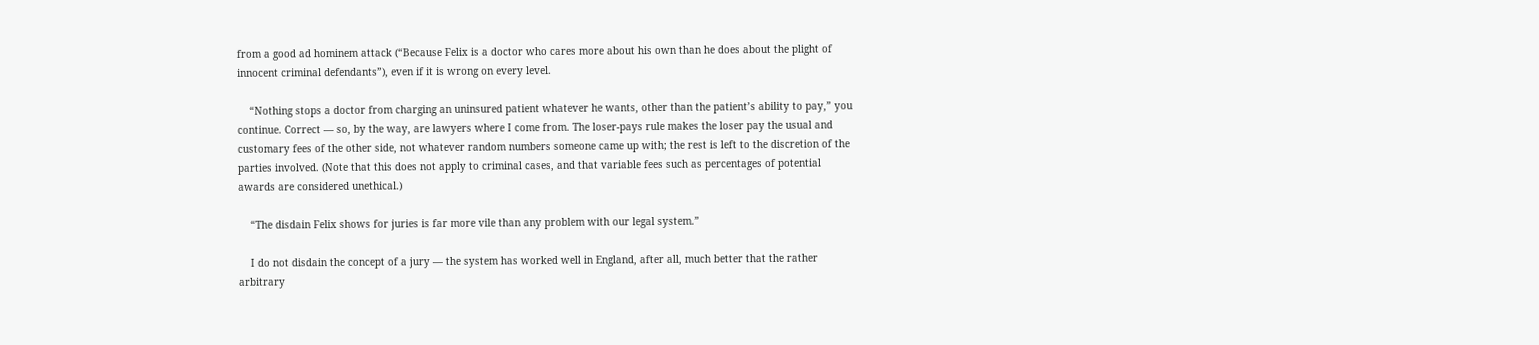from a good ad hominem attack (“Because Felix is a doctor who cares more about his own than he does about the plight of innocent criminal defendants”), even if it is wrong on every level.

    “Nothing stops a doctor from charging an uninsured patient whatever he wants, other than the patient’s ability to pay,” you continue. Correct — so, by the way, are lawyers where I come from. The loser-pays rule makes the loser pay the usual and customary fees of the other side, not whatever random numbers someone came up with; the rest is left to the discretion of the parties involved. (Note that this does not apply to criminal cases, and that variable fees such as percentages of potential awards are considered unethical.)

    “The disdain Felix shows for juries is far more vile than any problem with our legal system.”

    I do not disdain the concept of a jury — the system has worked well in England, after all, much better that the rather arbitrary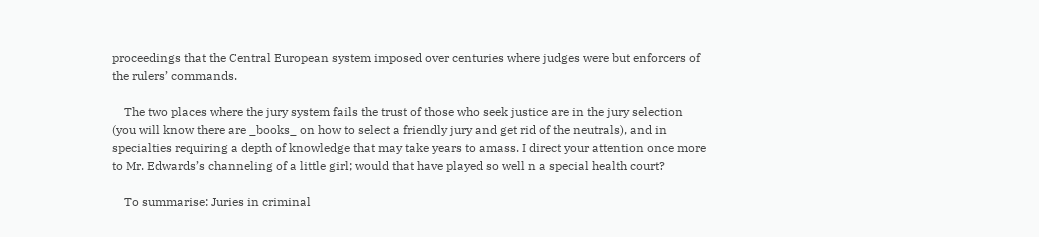proceedings that the Central European system imposed over centuries where judges were but enforcers of the rulers’ commands.

    The two places where the jury system fails the trust of those who seek justice are in the jury selection (you will know there are _books_ on how to select a friendly jury and get rid of the neutrals), and in specialties requiring a depth of knowledge that may take years to amass. I direct your attention once more to Mr. Edwards’s channeling of a little girl; would that have played so well n a special health court?

    To summarise: Juries in criminal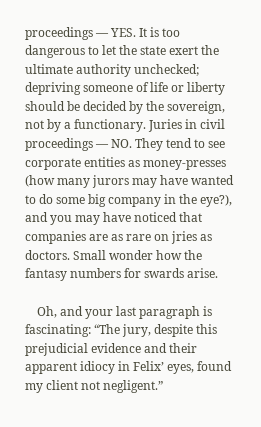proceedings — YES. It is too dangerous to let the state exert the ultimate authority unchecked; depriving someone of life or liberty should be decided by the sovereign, not by a functionary. Juries in civil proceedings — NO. They tend to see corporate entities as money-presses (how many jurors may have wanted to do some big company in the eye?), and you may have noticed that companies are as rare on jries as doctors. Small wonder how the fantasy numbers for swards arise.

    Oh, and your last paragraph is fascinating: “The jury, despite this prejudicial evidence and their apparent idiocy in Felix’ eyes, found my client not negligent.”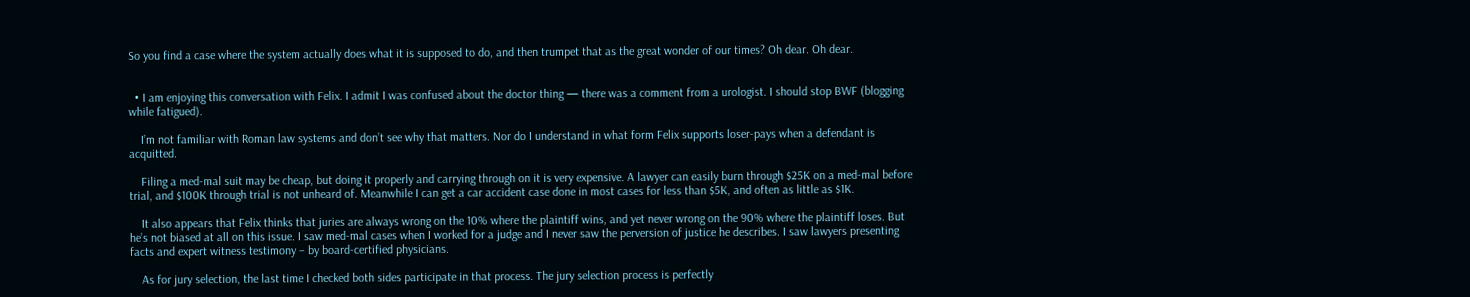So you find a case where the system actually does what it is supposed to do, and then trumpet that as the great wonder of our times? Oh dear. Oh dear.


  • I am enjoying this conversation with Felix. I admit I was confused about the doctor thing — there was a comment from a urologist. I should stop BWF (blogging while fatigued).

    I’m not familiar with Roman law systems and don’t see why that matters. Nor do I understand in what form Felix supports loser-pays when a defendant is acquitted.

    Filing a med-mal suit may be cheap, but doing it properly and carrying through on it is very expensive. A lawyer can easily burn through $25K on a med-mal before trial, and $100K through trial is not unheard of. Meanwhile I can get a car accident case done in most cases for less than $5K, and often as little as $1K.

    It also appears that Felix thinks that juries are always wrong on the 10% where the plaintiff wins, and yet never wrong on the 90% where the plaintiff loses. But he’s not biased at all on this issue. I saw med-mal cases when I worked for a judge and I never saw the perversion of justice he describes. I saw lawyers presenting facts and expert witness testimony – by board-certified physicians.

    As for jury selection, the last time I checked both sides participate in that process. The jury selection process is perfectly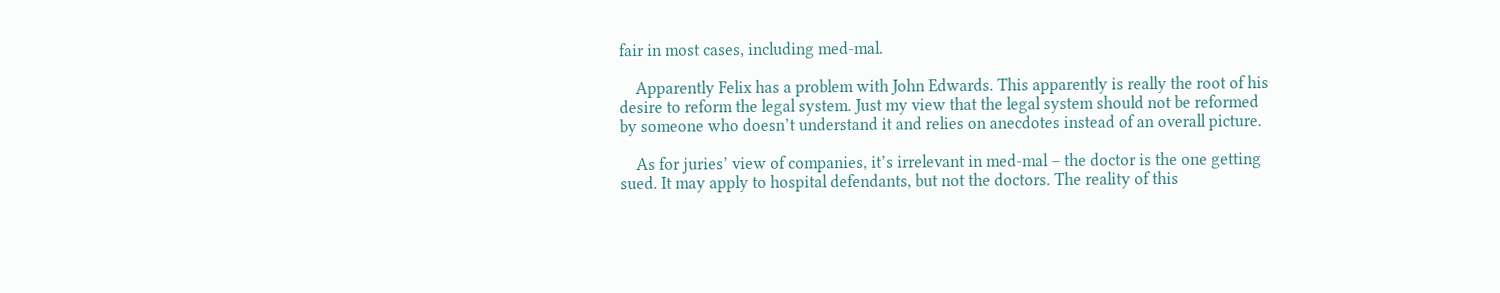fair in most cases, including med-mal.

    Apparently Felix has a problem with John Edwards. This apparently is really the root of his desire to reform the legal system. Just my view that the legal system should not be reformed by someone who doesn’t understand it and relies on anecdotes instead of an overall picture.

    As for juries’ view of companies, it’s irrelevant in med-mal – the doctor is the one getting sued. It may apply to hospital defendants, but not the doctors. The reality of this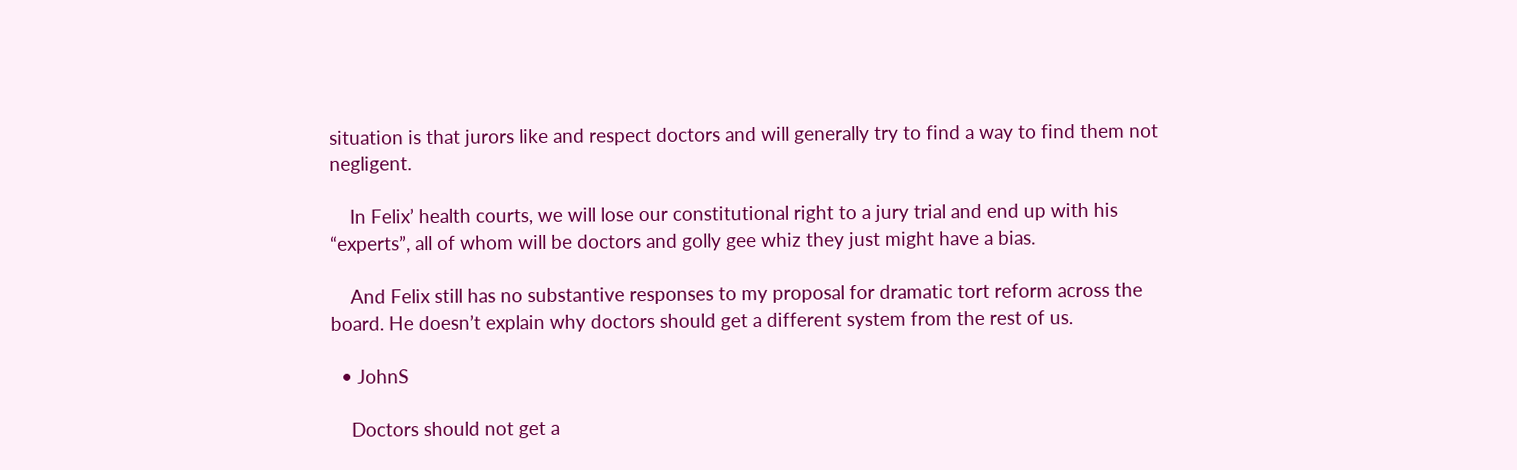situation is that jurors like and respect doctors and will generally try to find a way to find them not negligent.

    In Felix’ health courts, we will lose our constitutional right to a jury trial and end up with his “experts”, all of whom will be doctors and golly gee whiz they just might have a bias.

    And Felix still has no substantive responses to my proposal for dramatic tort reform across the board. He doesn’t explain why doctors should get a different system from the rest of us.

  • JohnS

    Doctors should not get a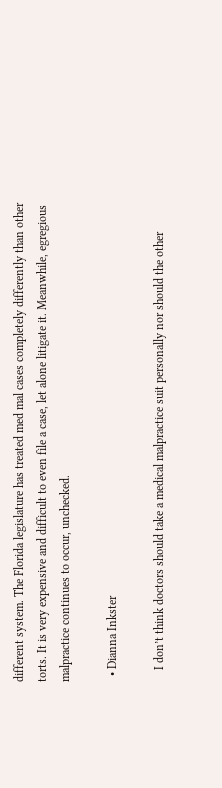different system. The Florida legislature has treated med mal cases completely differently than other torts. It is very expensive and difficult to even file a case, let alone litigate it. Meanwhile, egregious malpractice continues to occur, unchecked.

  • Dianna Inkster

    I don’t think doctors should take a medical malpractice suit personally nor should the other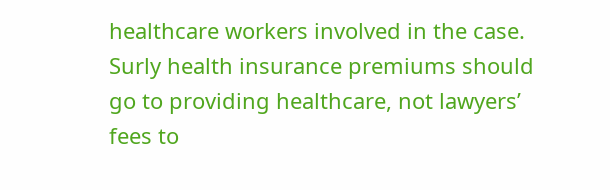healthcare workers involved in the case. Surly health insurance premiums should go to providing healthcare, not lawyers’ fees to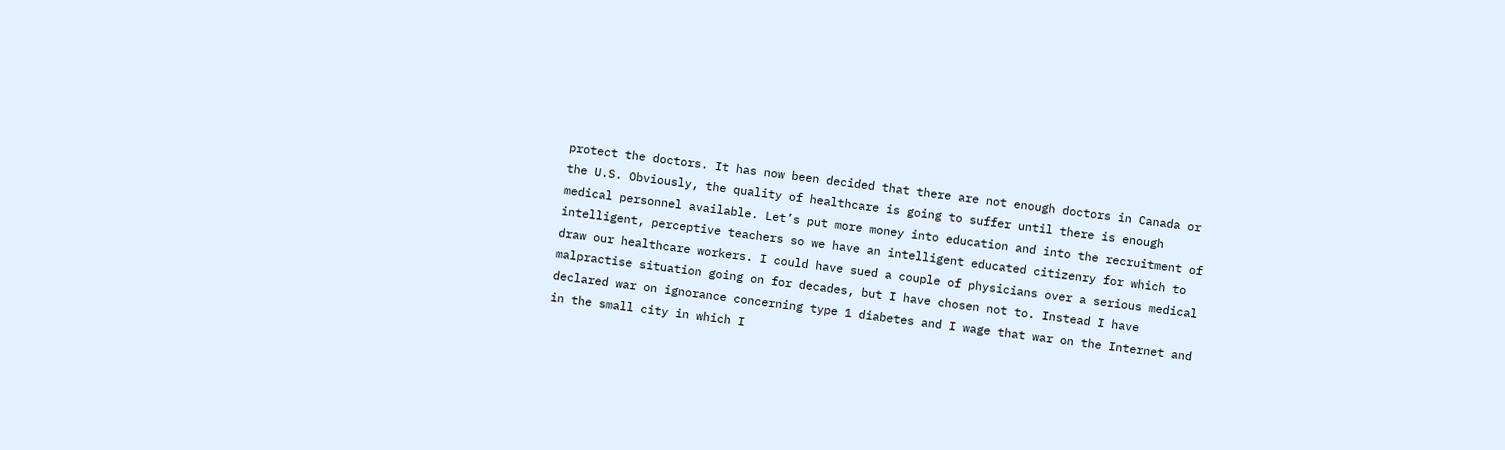protect the doctors. It has now been decided that there are not enough doctors in Canada or the U.S. Obviously, the quality of healthcare is going to suffer until there is enough medical personnel available. Let’s put more money into education and into the recruitment of intelligent, perceptive teachers so we have an intelligent educated citizenry for which to draw our healthcare workers. I could have sued a couple of physicians over a serious medical malpractise situation going on for decades, but I have chosen not to. Instead I have declared war on ignorance concerning type 1 diabetes and I wage that war on the Internet and in the small city in which I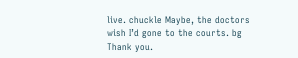live. chuckle Maybe, the doctors wish I’d gone to the courts. bg Thank you.